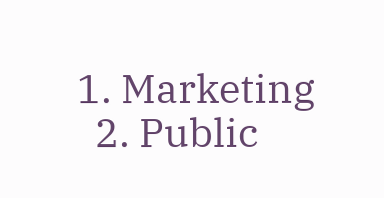1. Marketing
  2. Public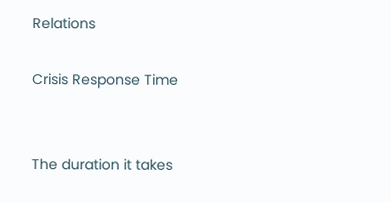Relations

Crisis Response Time


The duration it takes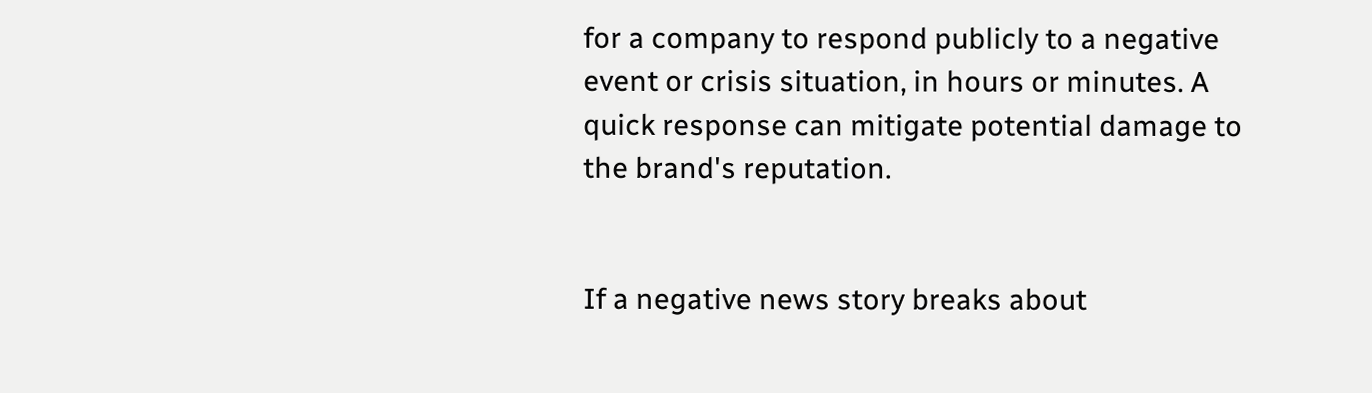for a company to respond publicly to a negative event or crisis situation, in hours or minutes. A quick response can mitigate potential damage to the brand's reputation.


If a negative news story breaks about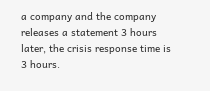a company and the company releases a statement 3 hours later, the crisis response time is 3 hours.